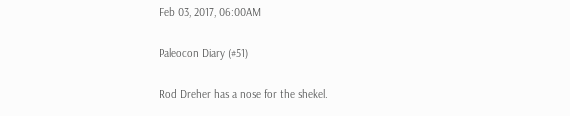Feb 03, 2017, 06:00AM

Paleocon Diary (#51)

Rod Dreher has a nose for the shekel.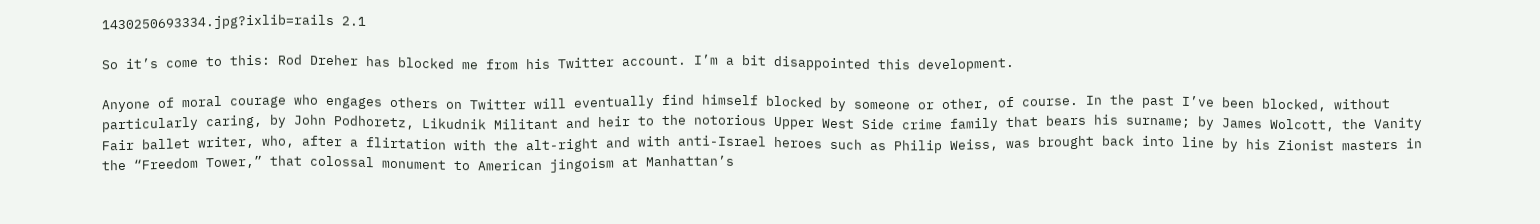1430250693334.jpg?ixlib=rails 2.1

So it’s come to this: Rod Dreher has blocked me from his Twitter account. I’m a bit disappointed this development.

Anyone of moral courage who engages others on Twitter will eventually find himself blocked by someone or other, of course. In the past I’ve been blocked, without particularly caring, by John Podhoretz, Likudnik Militant and heir to the notorious Upper West Side crime family that bears his surname; by James Wolcott, the Vanity Fair ballet writer, who, after a flirtation with the alt-right and with anti-Israel heroes such as Philip Weiss, was brought back into line by his Zionist masters in the “Freedom Tower,” that colossal monument to American jingoism at Manhattan’s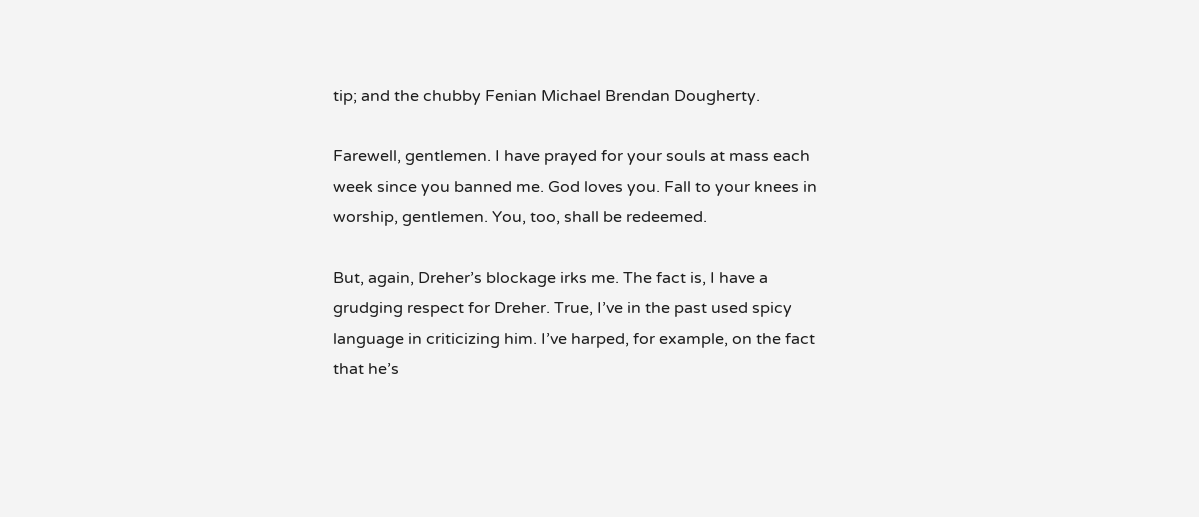tip; and the chubby Fenian Michael Brendan Dougherty.

Farewell, gentlemen. I have prayed for your souls at mass each week since you banned me. God loves you. Fall to your knees in worship, gentlemen. You, too, shall be redeemed.

But, again, Dreher’s blockage irks me. The fact is, I have a grudging respect for Dreher. True, I’ve in the past used spicy language in criticizing him. I’ve harped, for example, on the fact that he’s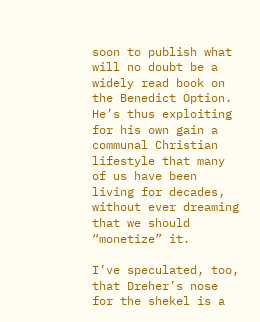soon to publish what will no doubt be a widely read book on the Benedict Option. He’s thus exploiting for his own gain a communal Christian lifestyle that many of us have been living for decades, without ever dreaming that we should “monetize” it.

I’ve speculated, too, that Dreher’s nose for the shekel is a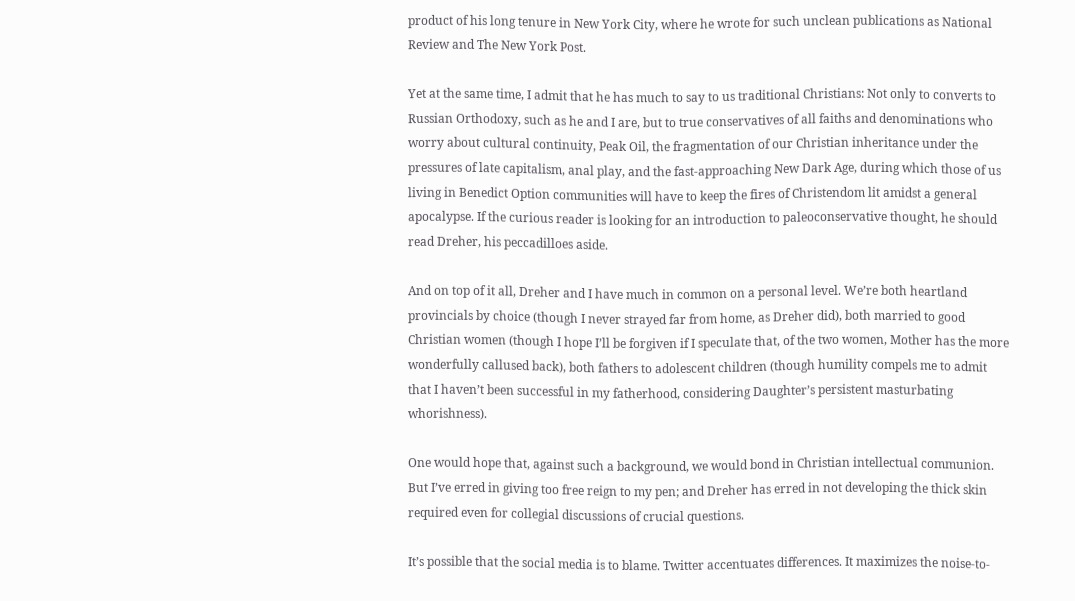product of his long tenure in New York City, where he wrote for such unclean publications as National Review and The New York Post.

Yet at the same time, I admit that he has much to say to us traditional Christians: Not only to converts to Russian Orthodoxy, such as he and I are, but to true conservatives of all faiths and denominations who worry about cultural continuity, Peak Oil, the fragmentation of our Christian inheritance under the pressures of late capitalism, anal play, and the fast-approaching New Dark Age, during which those of us living in Benedict Option communities will have to keep the fires of Christendom lit amidst a general apocalypse. If the curious reader is looking for an introduction to paleoconservative thought, he should read Dreher, his peccadilloes aside.

And on top of it all, Dreher and I have much in common on a personal level. We’re both heartland provincials by choice (though I never strayed far from home, as Dreher did), both married to good Christian women (though I hope I’ll be forgiven if I speculate that, of the two women, Mother has the more wonderfully callused back), both fathers to adolescent children (though humility compels me to admit that I haven’t been successful in my fatherhood, considering Daughter’s persistent masturbating whorishness).

One would hope that, against such a background, we would bond in Christian intellectual communion. But I’ve erred in giving too free reign to my pen; and Dreher has erred in not developing the thick skin required even for collegial discussions of crucial questions.

It’s possible that the social media is to blame. Twitter accentuates differences. It maximizes the noise-to-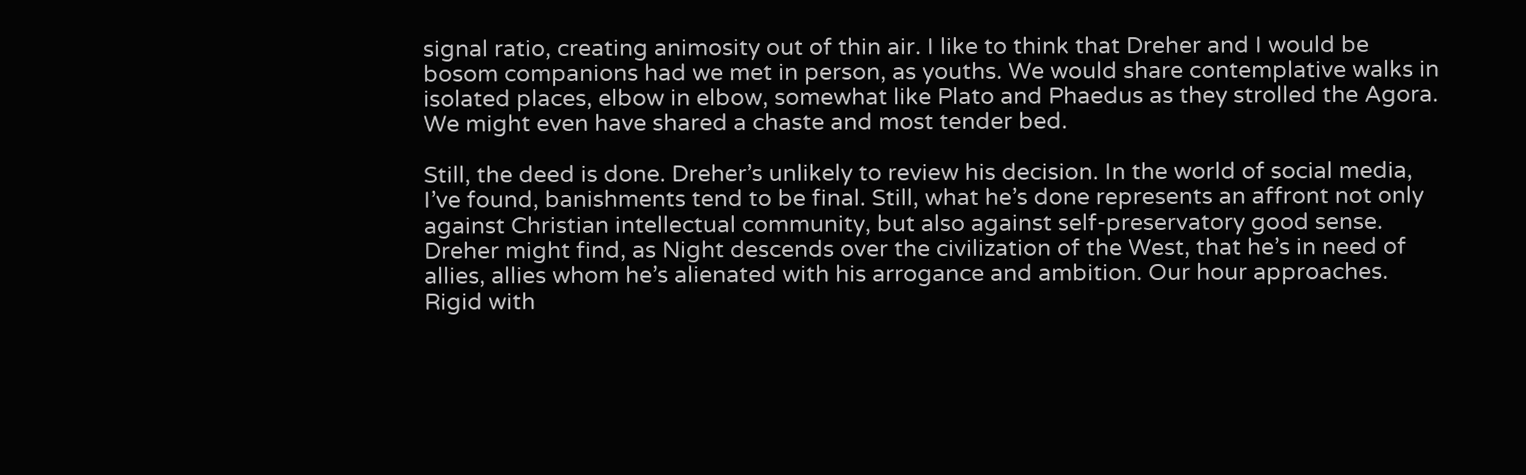signal ratio, creating animosity out of thin air. I like to think that Dreher and I would be bosom companions had we met in person, as youths. We would share contemplative walks in isolated places, elbow in elbow, somewhat like Plato and Phaedus as they strolled the Agora. We might even have shared a chaste and most tender bed.

Still, the deed is done. Dreher’s unlikely to review his decision. In the world of social media, I’ve found, banishments tend to be final. Still, what he’s done represents an affront not only against Christian intellectual community, but also against self-preservatory good sense. Dreher might find, as Night descends over the civilization of the West, that he’s in need of allies, allies whom he’s alienated with his arrogance and ambition. Our hour approaches. Rigid with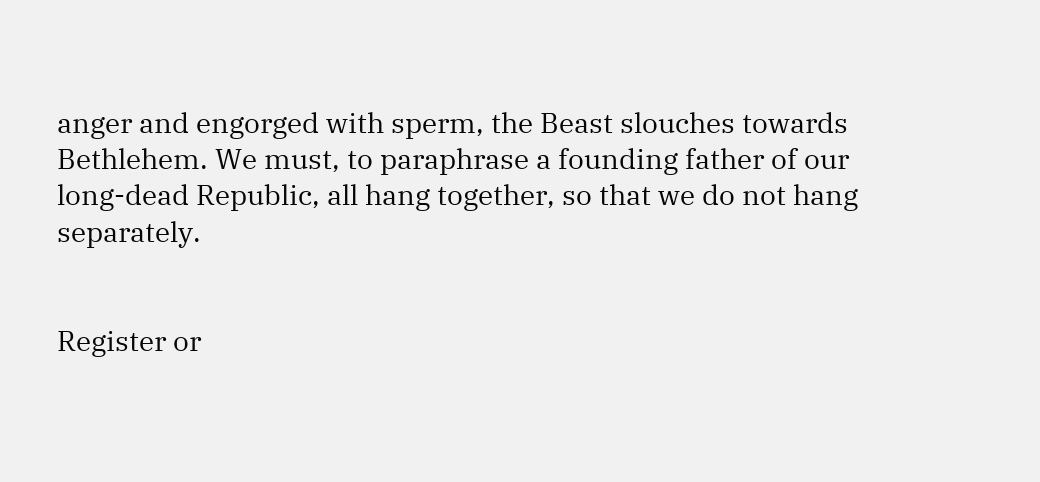anger and engorged with sperm, the Beast slouches towards Bethlehem. We must, to paraphrase a founding father of our long-dead Republic, all hang together, so that we do not hang separately.


Register or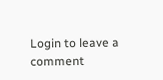Login to leave a comment